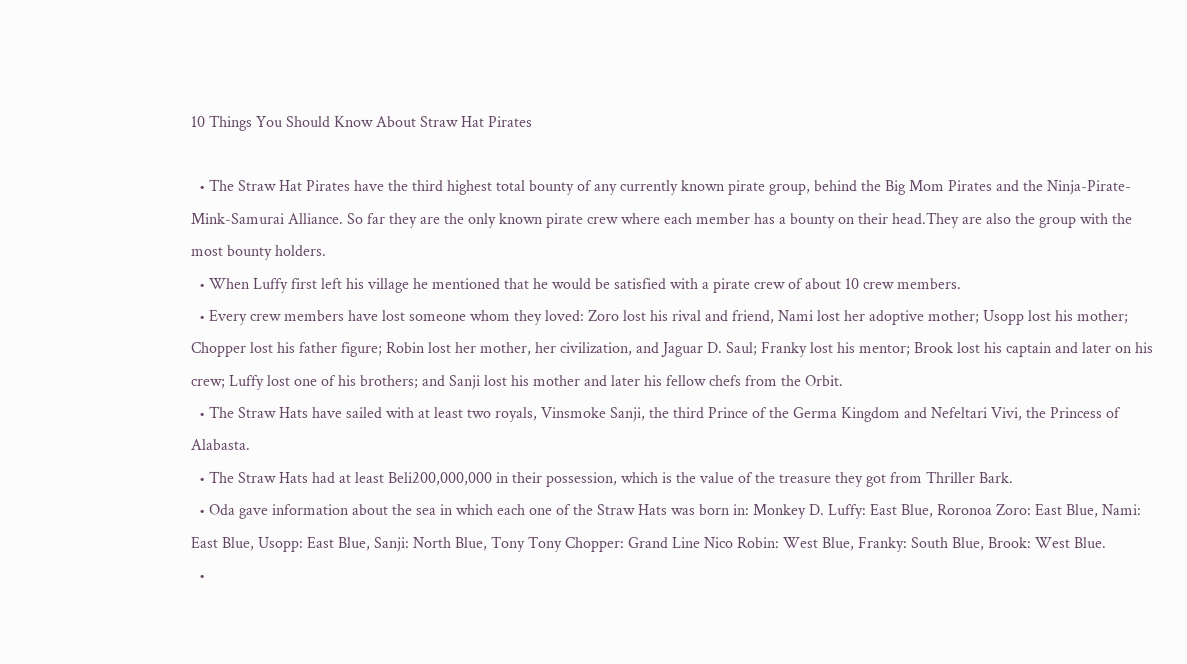10 Things You Should Know About Straw Hat Pirates

  • The Straw Hat Pirates have the third highest total bounty of any currently known pirate group, behind the Big Mom Pirates and the Ninja-Pirate-Mink-Samurai Alliance. So far they are the only known pirate crew where each member has a bounty on their head.They are also the group with the most bounty holders.
  • When Luffy first left his village he mentioned that he would be satisfied with a pirate crew of about 10 crew members.
  • Every crew members have lost someone whom they loved: Zoro lost his rival and friend, Nami lost her adoptive mother; Usopp lost his mother; Chopper lost his father figure; Robin lost her mother, her civilization, and Jaguar D. Saul; Franky lost his mentor; Brook lost his captain and later on his crew; Luffy lost one of his brothers; and Sanji lost his mother and later his fellow chefs from the Orbit.
  • The Straw Hats have sailed with at least two royals, Vinsmoke Sanji, the third Prince of the Germa Kingdom and Nefeltari Vivi, the Princess of Alabasta.
  • The Straw Hats had at least Beli200,000,000 in their possession, which is the value of the treasure they got from Thriller Bark.
  • Oda gave information about the sea in which each one of the Straw Hats was born in: Monkey D. Luffy: East Blue, Roronoa Zoro: East Blue, Nami: East Blue, Usopp: East Blue, Sanji: North Blue, Tony Tony Chopper: Grand Line Nico Robin: West Blue, Franky: South Blue, Brook: West Blue.
  •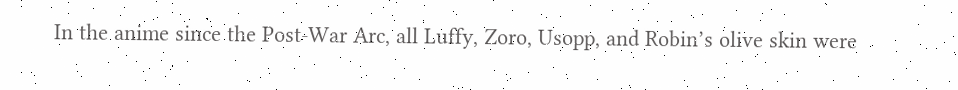In the anime since the Post-War Arc, all Luffy, Zoro, Usopp, and Robin’s olive skin were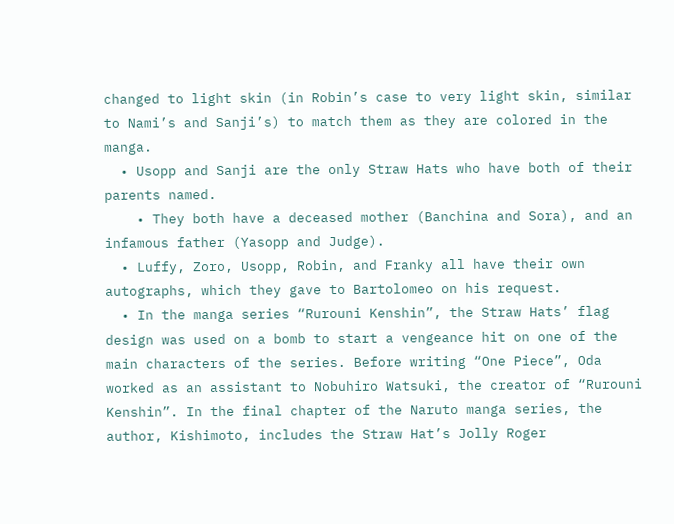changed to light skin (in Robin’s case to very light skin, similar to Nami’s and Sanji’s) to match them as they are colored in the manga.
  • Usopp and Sanji are the only Straw Hats who have both of their parents named.
    • They both have a deceased mother (Banchina and Sora), and an infamous father (Yasopp and Judge).
  • Luffy, Zoro, Usopp, Robin, and Franky all have their own autographs, which they gave to Bartolomeo on his request.
  • In the manga series “Rurouni Kenshin”, the Straw Hats’ flag design was used on a bomb to start a vengeance hit on one of the main characters of the series. Before writing “One Piece”, Oda worked as an assistant to Nobuhiro Watsuki, the creator of “Rurouni Kenshin”. In the final chapter of the Naruto manga series, the author, Kishimoto, includes the Straw Hat’s Jolly Roger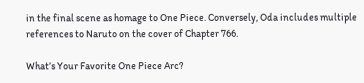in the final scene as homage to One Piece. Conversely, Oda includes multiple references to Naruto on the cover of Chapter 766.

What’s Your Favorite One Piece Arc?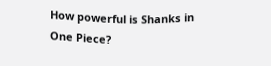How powerful is Shanks in One Piece?